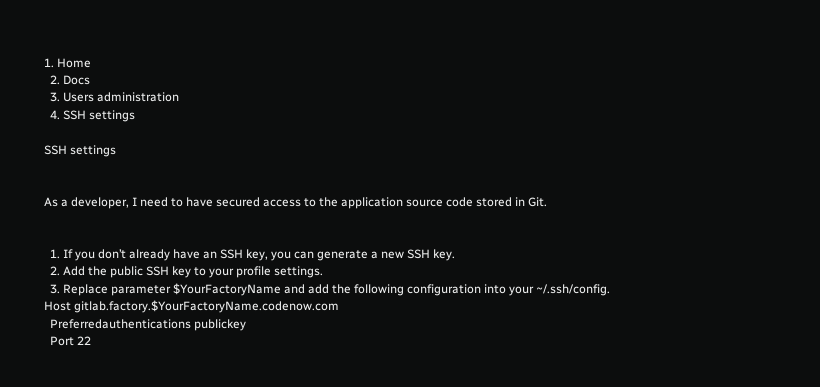1. Home
  2. Docs
  3. Users administration
  4. SSH settings

SSH settings


As a developer, I need to have secured access to the application source code stored in Git.


  1. If you don’t already have an SSH key, you can generate a new SSH key.
  2. Add the public SSH key to your profile settings.
  3. Replace parameter $YourFactoryName and add the following configuration into your ~/.ssh/config.
Host gitlab.factory.$YourFactoryName.codenow.com
  Preferredauthentications publickey
  Port 22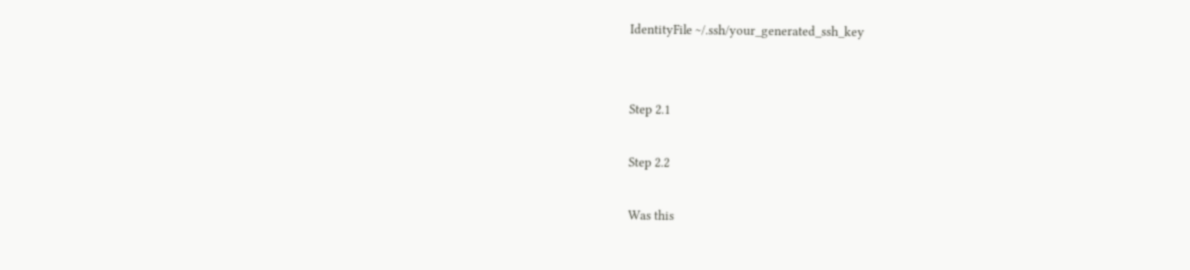IdentityFile ~/.ssh/your_generated_ssh_key


Step 2.1

Step 2.2

Was this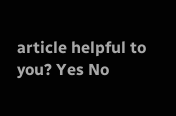article helpful to you? Yes No